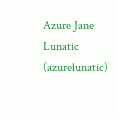Azure Jane Lunatic (azurelunatic)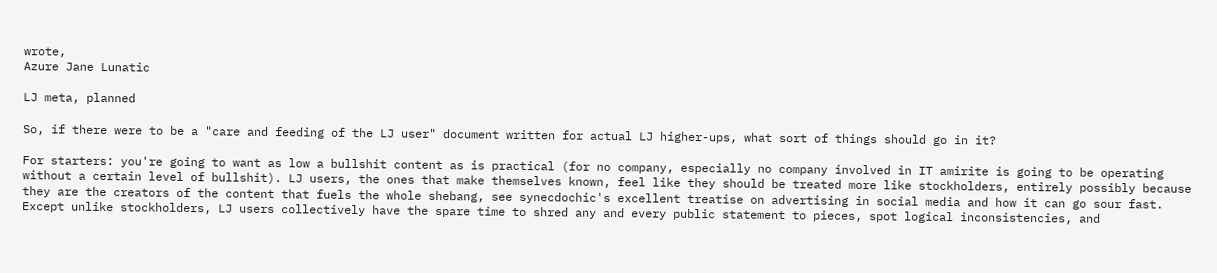wrote,
Azure Jane Lunatic

LJ meta, planned

So, if there were to be a "care and feeding of the LJ user" document written for actual LJ higher-ups, what sort of things should go in it?

For starters: you're going to want as low a bullshit content as is practical (for no company, especially no company involved in IT amirite is going to be operating without a certain level of bullshit). LJ users, the ones that make themselves known, feel like they should be treated more like stockholders, entirely possibly because they are the creators of the content that fuels the whole shebang, see synecdochic's excellent treatise on advertising in social media and how it can go sour fast. Except unlike stockholders, LJ users collectively have the spare time to shred any and every public statement to pieces, spot logical inconsistencies, and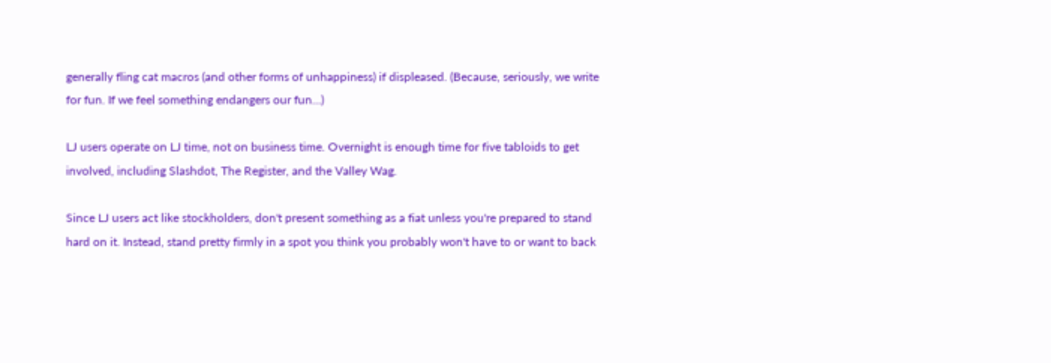generally fling cat macros (and other forms of unhappiness) if displeased. (Because, seriously, we write for fun. If we feel something endangers our fun...)

LJ users operate on LJ time, not on business time. Overnight is enough time for five tabloids to get involved, including Slashdot, The Register, and the Valley Wag.

Since LJ users act like stockholders, don't present something as a fiat unless you're prepared to stand hard on it. Instead, stand pretty firmly in a spot you think you probably won't have to or want to back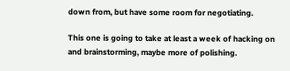down from, but have some room for negotiating.

This one is going to take at least a week of hacking on and brainstorming, maybe more of polishing.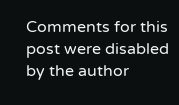Comments for this post were disabled by the author